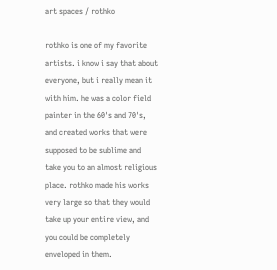art spaces / rothko

rothko is one of my favorite artists. i know i say that about everyone, but i really mean it with him. he was a color field painter in the 60's and 70's, and created works that were supposed to be sublime and take you to an almost religious place. rothko made his works very large so that they would take up your entire view, and you could be completely enveloped in them.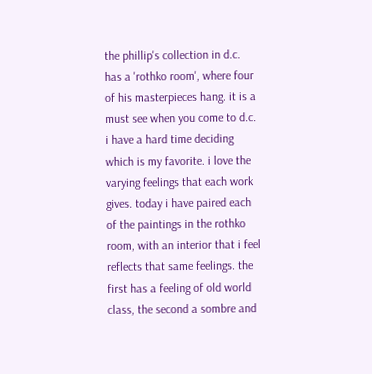the phillip's collection in d.c. has a 'rothko room', where four of his masterpieces hang. it is a must see when you come to d.c. i have a hard time deciding which is my favorite. i love the varying feelings that each work gives. today i have paired each of the paintings in the rothko room, with an interior that i feel reflects that same feelings. the first has a feeling of old world class, the second a sombre and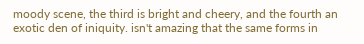moody scene, the third is bright and cheery, and the fourth an exotic den of iniquity. isn't amazing that the same forms in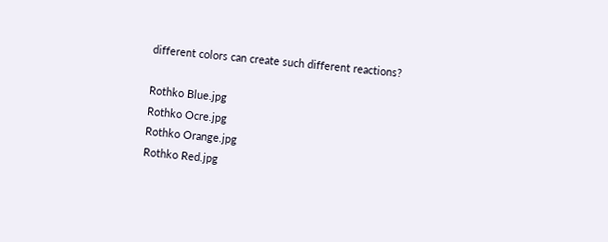different colors can create such different reactions?

Rothko Blue.jpg
Rothko Ocre.jpg
Rothko Orange.jpg
Rothko Red.jpg